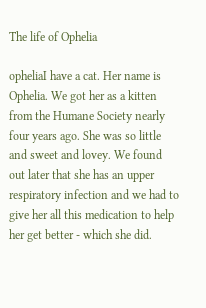The life of Ophelia

opheliaI have a cat. Her name is Ophelia. We got her as a kitten from the Humane Society nearly four years ago. She was so little and sweet and lovey. We found out later that she has an upper respiratory infection and we had to give her all this medication to help her get better - which she did.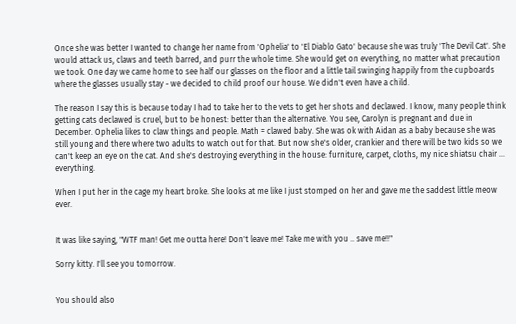Once she was better I wanted to change her name from 'Ophelia' to 'El Diablo Gato' because she was truly 'The Devil Cat'. She would attack us, claws and teeth barred, and purr the whole time. She would get on everything, no matter what precaution we took. One day we came home to see half our glasses on the floor and a little tail swinging happily from the cupboards where the glasses usually stay - we decided to child proof our house. We didn't even have a child.

The reason I say this is because today I had to take her to the vets to get her shots and declawed. I know, many people think getting cats declawed is cruel, but to be honest: better than the alternative. You see, Carolyn is pregnant and due in December. Ophelia likes to claw things and people. Math = clawed baby. She was ok with Aidan as a baby because she was still young and there where two adults to watch out for that. But now she's older, crankier and there will be two kids so we can't keep an eye on the cat. And she's destroying everything in the house: furniture, carpet, cloths, my nice shiatsu chair ... everything.

When I put her in the cage my heart broke. She looks at me like I just stomped on her and gave me the saddest little meow ever.


It was like saying, "WTF man! Get me outta here! Don't leave me! Take me with you .. save me!!"

Sorry kitty. I'll see you tomorrow.


You should also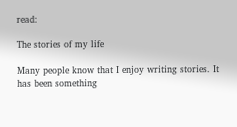read:

The stories of my life

Many people know that I enjoy writing stories. It has been something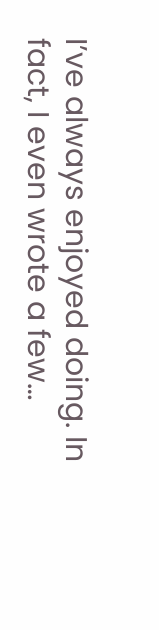I’ve always enjoyed doing. In fact, I even wrote a few…